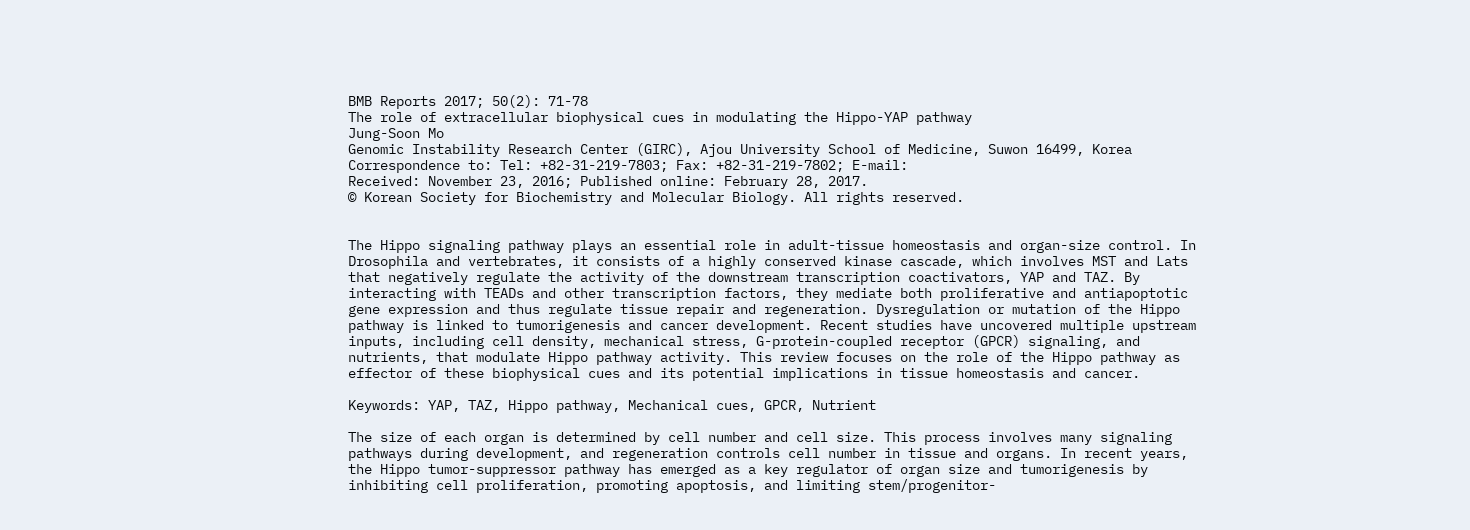BMB Reports 2017; 50(2): 71-78
The role of extracellular biophysical cues in modulating the Hippo-YAP pathway
Jung-Soon Mo
Genomic Instability Research Center (GIRC), Ajou University School of Medicine, Suwon 16499, Korea
Correspondence to: Tel: +82-31-219-7803; Fax: +82-31-219-7802; E-mail:
Received: November 23, 2016; Published online: February 28, 2017.
© Korean Society for Biochemistry and Molecular Biology. All rights reserved.


The Hippo signaling pathway plays an essential role in adult-tissue homeostasis and organ-size control. In Drosophila and vertebrates, it consists of a highly conserved kinase cascade, which involves MST and Lats that negatively regulate the activity of the downstream transcription coactivators, YAP and TAZ. By interacting with TEADs and other transcription factors, they mediate both proliferative and antiapoptotic gene expression and thus regulate tissue repair and regeneration. Dysregulation or mutation of the Hippo pathway is linked to tumorigenesis and cancer development. Recent studies have uncovered multiple upstream inputs, including cell density, mechanical stress, G-protein-coupled receptor (GPCR) signaling, and nutrients, that modulate Hippo pathway activity. This review focuses on the role of the Hippo pathway as effector of these biophysical cues and its potential implications in tissue homeostasis and cancer.

Keywords: YAP, TAZ, Hippo pathway, Mechanical cues, GPCR, Nutrient

The size of each organ is determined by cell number and cell size. This process involves many signaling pathways during development, and regeneration controls cell number in tissue and organs. In recent years, the Hippo tumor-suppressor pathway has emerged as a key regulator of organ size and tumorigenesis by inhibiting cell proliferation, promoting apoptosis, and limiting stem/progenitor-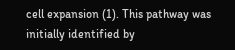cell expansion (1). This pathway was initially identified by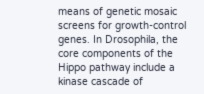means of genetic mosaic screens for growth-control genes. In Drosophila, the core components of the Hippo pathway include a kinase cascade of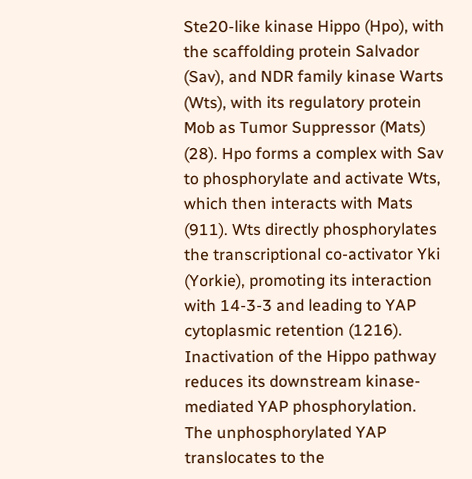Ste20-like kinase Hippo (Hpo), with the scaffolding protein Salvador (Sav), and NDR family kinase Warts (Wts), with its regulatory protein Mob as Tumor Suppressor (Mats) (28). Hpo forms a complex with Sav to phosphorylate and activate Wts, which then interacts with Mats (911). Wts directly phosphorylates the transcriptional co-activator Yki (Yorkie), promoting its interaction with 14-3-3 and leading to YAP cytoplasmic retention (1216). Inactivation of the Hippo pathway reduces its downstream kinase-mediated YAP phosphorylation. The unphosphorylated YAP translocates to the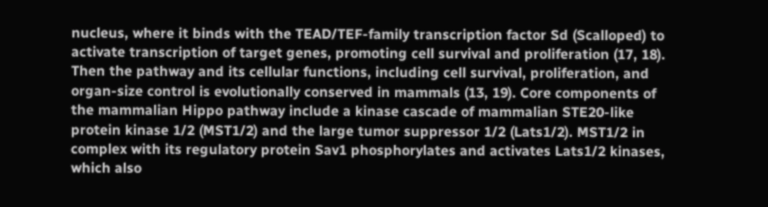nucleus, where it binds with the TEAD/TEF-family transcription factor Sd (Scalloped) to activate transcription of target genes, promoting cell survival and proliferation (17, 18). Then the pathway and its cellular functions, including cell survival, proliferation, and organ-size control is evolutionally conserved in mammals (13, 19). Core components of the mammalian Hippo pathway include a kinase cascade of mammalian STE20-like protein kinase 1/2 (MST1/2) and the large tumor suppressor 1/2 (Lats1/2). MST1/2 in complex with its regulatory protein Sav1 phosphorylates and activates Lats1/2 kinases, which also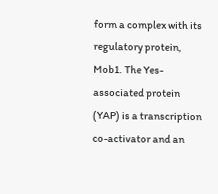form a complex with its regulatory protein, Mob1. The Yes-associated protein (YAP) is a transcription co-activator and an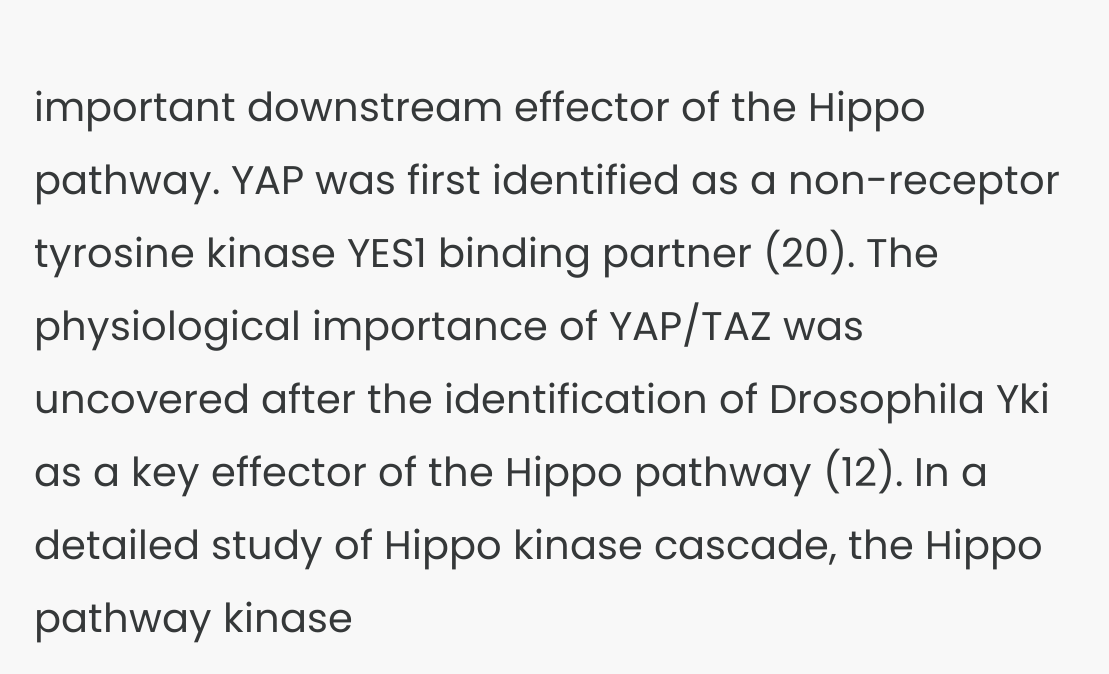important downstream effector of the Hippo pathway. YAP was first identified as a non-receptor tyrosine kinase YES1 binding partner (20). The physiological importance of YAP/TAZ was uncovered after the identification of Drosophila Yki as a key effector of the Hippo pathway (12). In a detailed study of Hippo kinase cascade, the Hippo pathway kinase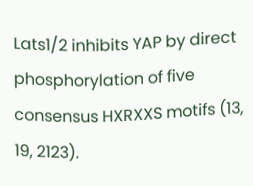Lats1/2 inhibits YAP by direct phosphorylation of five consensus HXRXXS motifs (13, 19, 2123).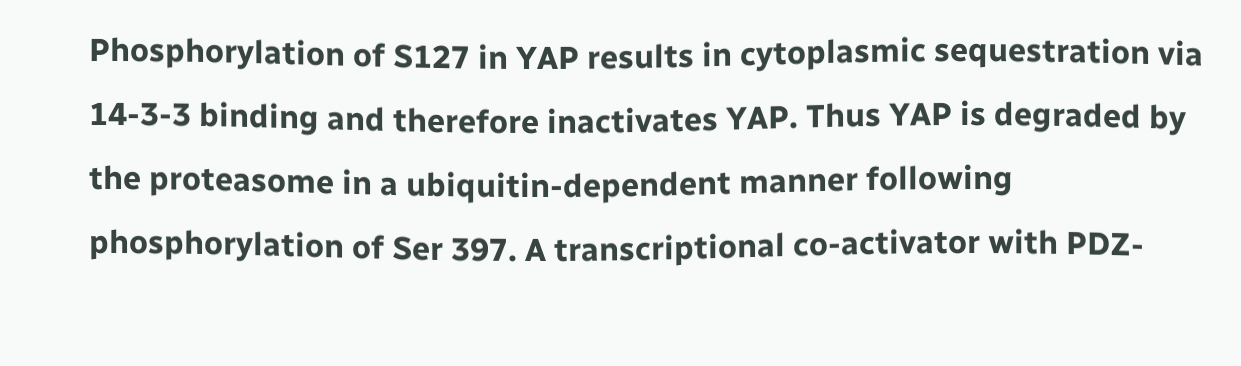Phosphorylation of S127 in YAP results in cytoplasmic sequestration via 14-3-3 binding and therefore inactivates YAP. Thus YAP is degraded by the proteasome in a ubiquitin-dependent manner following phosphorylation of Ser 397. A transcriptional co-activator with PDZ-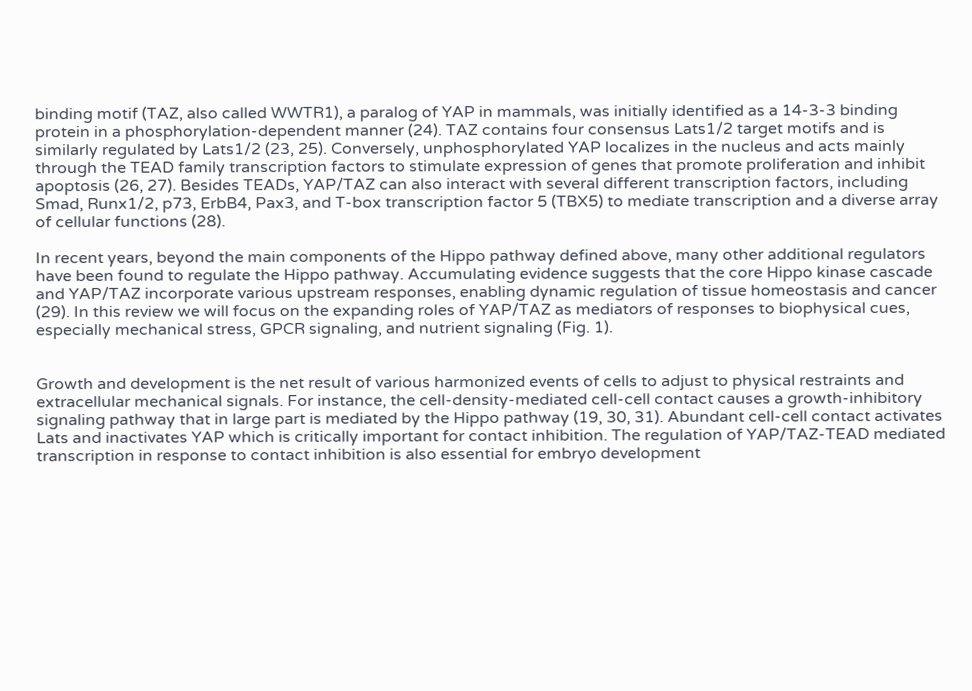binding motif (TAZ, also called WWTR1), a paralog of YAP in mammals, was initially identified as a 14-3-3 binding protein in a phosphorylation-dependent manner (24). TAZ contains four consensus Lats1/2 target motifs and is similarly regulated by Lats1/2 (23, 25). Conversely, unphosphorylated YAP localizes in the nucleus and acts mainly through the TEAD family transcription factors to stimulate expression of genes that promote proliferation and inhibit apoptosis (26, 27). Besides TEADs, YAP/TAZ can also interact with several different transcription factors, including Smad, Runx1/2, p73, ErbB4, Pax3, and T-box transcription factor 5 (TBX5) to mediate transcription and a diverse array of cellular functions (28).

In recent years, beyond the main components of the Hippo pathway defined above, many other additional regulators have been found to regulate the Hippo pathway. Accumulating evidence suggests that the core Hippo kinase cascade and YAP/TAZ incorporate various upstream responses, enabling dynamic regulation of tissue homeostasis and cancer (29). In this review we will focus on the expanding roles of YAP/TAZ as mediators of responses to biophysical cues, especially mechanical stress, GPCR signaling, and nutrient signaling (Fig. 1).


Growth and development is the net result of various harmonized events of cells to adjust to physical restraints and extracellular mechanical signals. For instance, the cell-density-mediated cell-cell contact causes a growth-inhibitory signaling pathway that in large part is mediated by the Hippo pathway (19, 30, 31). Abundant cell-cell contact activates Lats and inactivates YAP which is critically important for contact inhibition. The regulation of YAP/TAZ-TEAD mediated transcription in response to contact inhibition is also essential for embryo development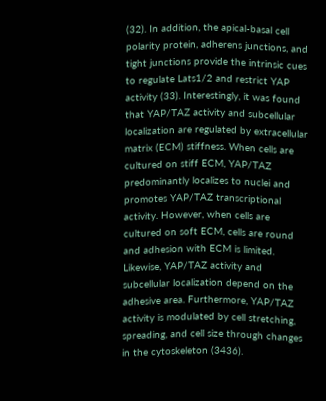(32). In addition, the apical-basal cell polarity protein, adherens junctions, and tight junctions provide the intrinsic cues to regulate Lats1/2 and restrict YAP activity (33). Interestingly, it was found that YAP/TAZ activity and subcellular localization are regulated by extracellular matrix (ECM) stiffness. When cells are cultured on stiff ECM, YAP/TAZ predominantly localizes to nuclei and promotes YAP/TAZ transcriptional activity. However, when cells are cultured on soft ECM, cells are round and adhesion with ECM is limited. Likewise, YAP/TAZ activity and subcellular localization depend on the adhesive area. Furthermore, YAP/TAZ activity is modulated by cell stretching, spreading, and cell size through changes in the cytoskeleton (3436).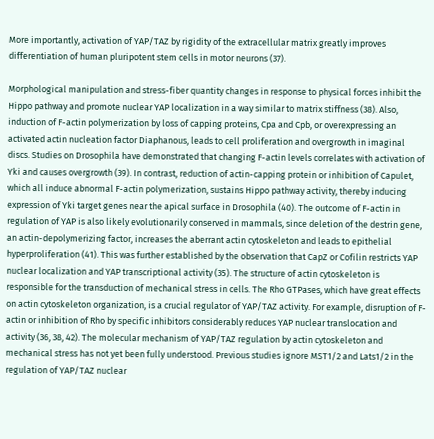More importantly, activation of YAP/TAZ by rigidity of the extracellular matrix greatly improves differentiation of human pluripotent stem cells in motor neurons (37).

Morphological manipulation and stress-fiber quantity changes in response to physical forces inhibit the Hippo pathway and promote nuclear YAP localization in a way similar to matrix stiffness (38). Also, induction of F-actin polymerization by loss of capping proteins, Cpa and Cpb, or overexpressing an activated actin nucleation factor Diaphanous, leads to cell proliferation and overgrowth in imaginal discs. Studies on Drosophila have demonstrated that changing F-actin levels correlates with activation of Yki and causes overgrowth (39). In contrast, reduction of actin-capping protein or inhibition of Capulet, which all induce abnormal F-actin polymerization, sustains Hippo pathway activity, thereby inducing expression of Yki target genes near the apical surface in Drosophila (40). The outcome of F-actin in regulation of YAP is also likely evolutionarily conserved in mammals, since deletion of the destrin gene, an actin-depolymerizing factor, increases the aberrant actin cytoskeleton and leads to epithelial hyperproliferation (41). This was further established by the observation that CapZ or Cofilin restricts YAP nuclear localization and YAP transcriptional activity (35). The structure of actin cytoskeleton is responsible for the transduction of mechanical stress in cells. The Rho GTPases, which have great effects on actin cytoskeleton organization, is a crucial regulator of YAP/TAZ activity. For example, disruption of F-actin or inhibition of Rho by specific inhibitors considerably reduces YAP nuclear translocation and activity (36, 38, 42). The molecular mechanism of YAP/TAZ regulation by actin cytoskeleton and mechanical stress has not yet been fully understood. Previous studies ignore MST1/2 and Lats1/2 in the regulation of YAP/TAZ nuclear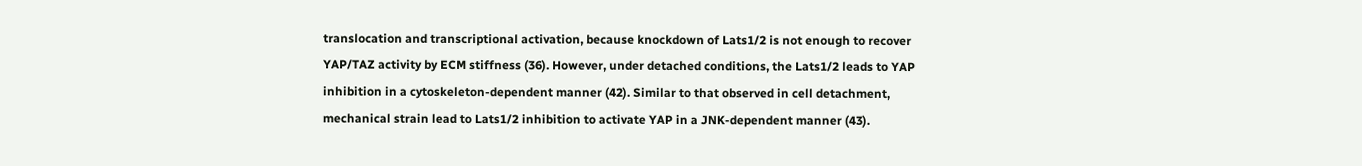translocation and transcriptional activation, because knockdown of Lats1/2 is not enough to recover YAP/TAZ activity by ECM stiffness (36). However, under detached conditions, the Lats1/2 leads to YAP inhibition in a cytoskeleton-dependent manner (42). Similar to that observed in cell detachment, mechanical strain lead to Lats1/2 inhibition to activate YAP in a JNK-dependent manner (43).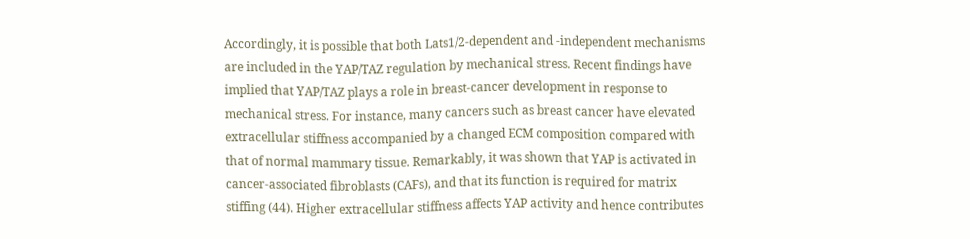Accordingly, it is possible that both Lats1/2-dependent and -independent mechanisms are included in the YAP/TAZ regulation by mechanical stress. Recent findings have implied that YAP/TAZ plays a role in breast-cancer development in response to mechanical stress. For instance, many cancers such as breast cancer have elevated extracellular stiffness accompanied by a changed ECM composition compared with that of normal mammary tissue. Remarkably, it was shown that YAP is activated in cancer-associated fibroblasts (CAFs), and that its function is required for matrix stiffing (44). Higher extracellular stiffness affects YAP activity and hence contributes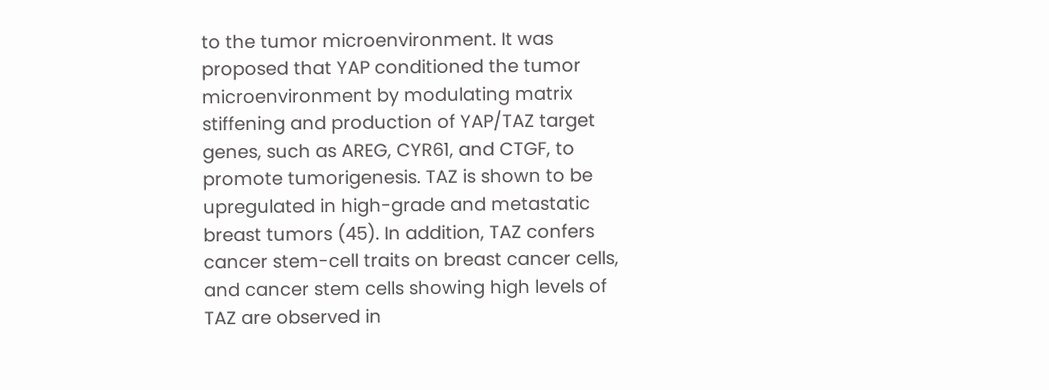to the tumor microenvironment. It was proposed that YAP conditioned the tumor microenvironment by modulating matrix stiffening and production of YAP/TAZ target genes, such as AREG, CYR61, and CTGF, to promote tumorigenesis. TAZ is shown to be upregulated in high-grade and metastatic breast tumors (45). In addition, TAZ confers cancer stem-cell traits on breast cancer cells, and cancer stem cells showing high levels of TAZ are observed in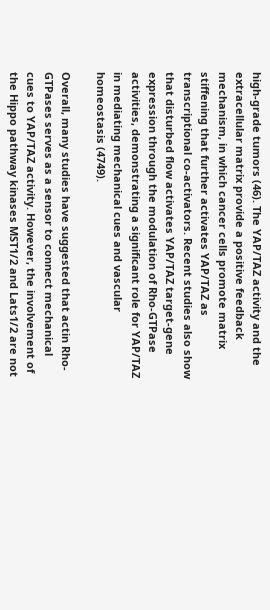high-grade tumors (46). The YAP/TAZ activity and the extracellular matrix provide a positive feedback mechanism, in which cancer cells promote matrix stiffening that further activates YAP/TAZ as transcriptional co-activators. Recent studies also show that disturbed flow activates YAP/TAZ target-gene expression through the modulation of Rho-GTPase activities, demonstrating a significant role for YAP/TAZ in mediating mechanical cues and vascular homeostasis (4749).

Overall, many studies have suggested that actin Rho-GTPases serves as a sensor to connect mechanical cues to YAP/TAZ activity. However, the involvement of the Hippo pathway kinases MST1/2 and Lats1/2 are not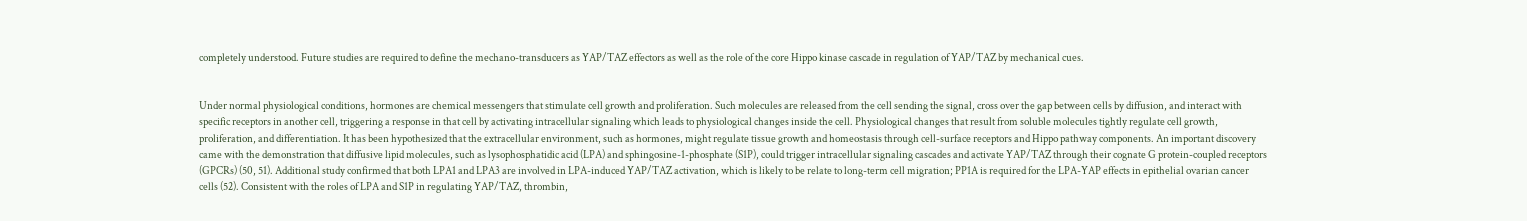completely understood. Future studies are required to define the mechano-transducers as YAP/TAZ effectors as well as the role of the core Hippo kinase cascade in regulation of YAP/TAZ by mechanical cues.


Under normal physiological conditions, hormones are chemical messengers that stimulate cell growth and proliferation. Such molecules are released from the cell sending the signal, cross over the gap between cells by diffusion, and interact with specific receptors in another cell, triggering a response in that cell by activating intracellular signaling which leads to physiological changes inside the cell. Physiological changes that result from soluble molecules tightly regulate cell growth, proliferation, and differentiation. It has been hypothesized that the extracellular environment, such as hormones, might regulate tissue growth and homeostasis through cell-surface receptors and Hippo pathway components. An important discovery came with the demonstration that diffusive lipid molecules, such as lysophosphatidic acid (LPA) and sphingosine-1-phosphate (S1P), could trigger intracellular signaling cascades and activate YAP/TAZ through their cognate G protein-coupled receptors (GPCRs) (50, 51). Additional study confirmed that both LPA1 and LPA3 are involved in LPA-induced YAP/TAZ activation, which is likely to be relate to long-term cell migration; PP1A is required for the LPA-YAP effects in epithelial ovarian cancer cells (52). Consistent with the roles of LPA and S1P in regulating YAP/TAZ, thrombin,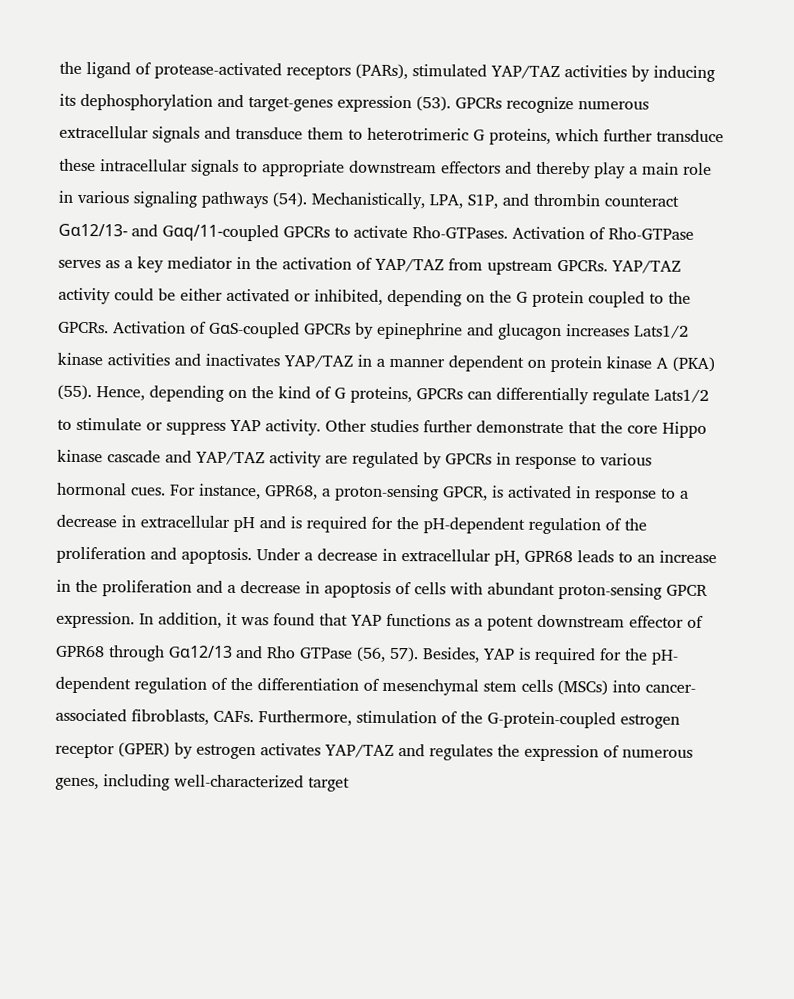the ligand of protease-activated receptors (PARs), stimulated YAP/TAZ activities by inducing its dephosphorylation and target-genes expression (53). GPCRs recognize numerous extracellular signals and transduce them to heterotrimeric G proteins, which further transduce these intracellular signals to appropriate downstream effectors and thereby play a main role in various signaling pathways (54). Mechanistically, LPA, S1P, and thrombin counteract Gα12/13- and Gαq/11-coupled GPCRs to activate Rho-GTPases. Activation of Rho-GTPase serves as a key mediator in the activation of YAP/TAZ from upstream GPCRs. YAP/TAZ activity could be either activated or inhibited, depending on the G protein coupled to the GPCRs. Activation of GαS-coupled GPCRs by epinephrine and glucagon increases Lats1/2 kinase activities and inactivates YAP/TAZ in a manner dependent on protein kinase A (PKA) (55). Hence, depending on the kind of G proteins, GPCRs can differentially regulate Lats1/2 to stimulate or suppress YAP activity. Other studies further demonstrate that the core Hippo kinase cascade and YAP/TAZ activity are regulated by GPCRs in response to various hormonal cues. For instance, GPR68, a proton-sensing GPCR, is activated in response to a decrease in extracellular pH and is required for the pH-dependent regulation of the proliferation and apoptosis. Under a decrease in extracellular pH, GPR68 leads to an increase in the proliferation and a decrease in apoptosis of cells with abundant proton-sensing GPCR expression. In addition, it was found that YAP functions as a potent downstream effector of GPR68 through Gα12/13 and Rho GTPase (56, 57). Besides, YAP is required for the pH-dependent regulation of the differentiation of mesenchymal stem cells (MSCs) into cancer-associated fibroblasts, CAFs. Furthermore, stimulation of the G-protein-coupled estrogen receptor (GPER) by estrogen activates YAP/TAZ and regulates the expression of numerous genes, including well-characterized target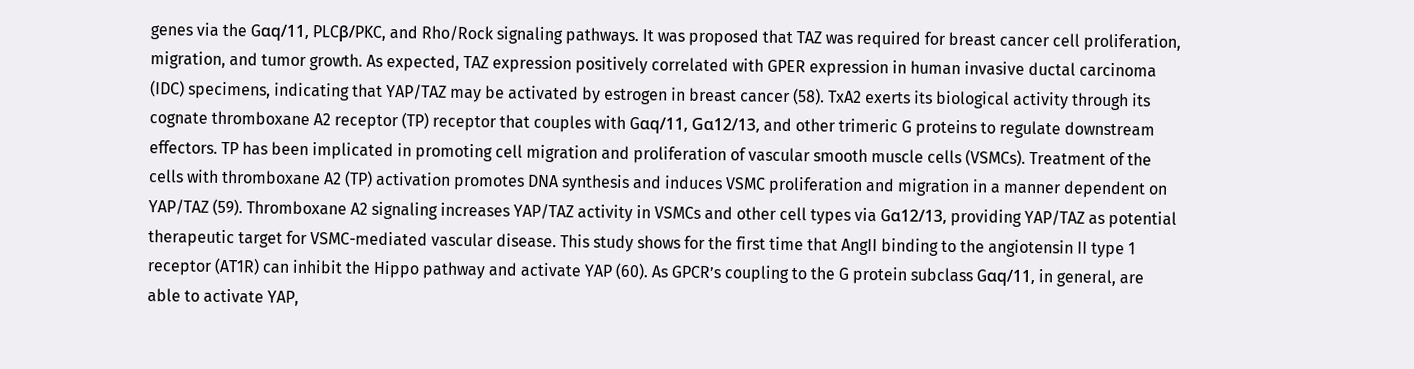genes via the Gαq/11, PLCβ/PKC, and Rho/Rock signaling pathways. It was proposed that TAZ was required for breast cancer cell proliferation, migration, and tumor growth. As expected, TAZ expression positively correlated with GPER expression in human invasive ductal carcinoma (IDC) specimens, indicating that YAP/TAZ may be activated by estrogen in breast cancer (58). TxA2 exerts its biological activity through its cognate thromboxane A2 receptor (TP) receptor that couples with Gαq/11, Gα12/13, and other trimeric G proteins to regulate downstream effectors. TP has been implicated in promoting cell migration and proliferation of vascular smooth muscle cells (VSMCs). Treatment of the cells with thromboxane A2 (TP) activation promotes DNA synthesis and induces VSMC proliferation and migration in a manner dependent on YAP/TAZ (59). Thromboxane A2 signaling increases YAP/TAZ activity in VSMCs and other cell types via Gα12/13, providing YAP/TAZ as potential therapeutic target for VSMC-mediated vascular disease. This study shows for the first time that AngII binding to the angiotensin II type 1 receptor (AT1R) can inhibit the Hippo pathway and activate YAP (60). As GPCR’s coupling to the G protein subclass Gαq/11, in general, are able to activate YAP,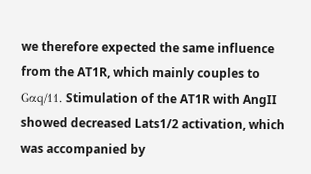we therefore expected the same influence from the AT1R, which mainly couples to Gαq/11. Stimulation of the AT1R with AngII showed decreased Lats1/2 activation, which was accompanied by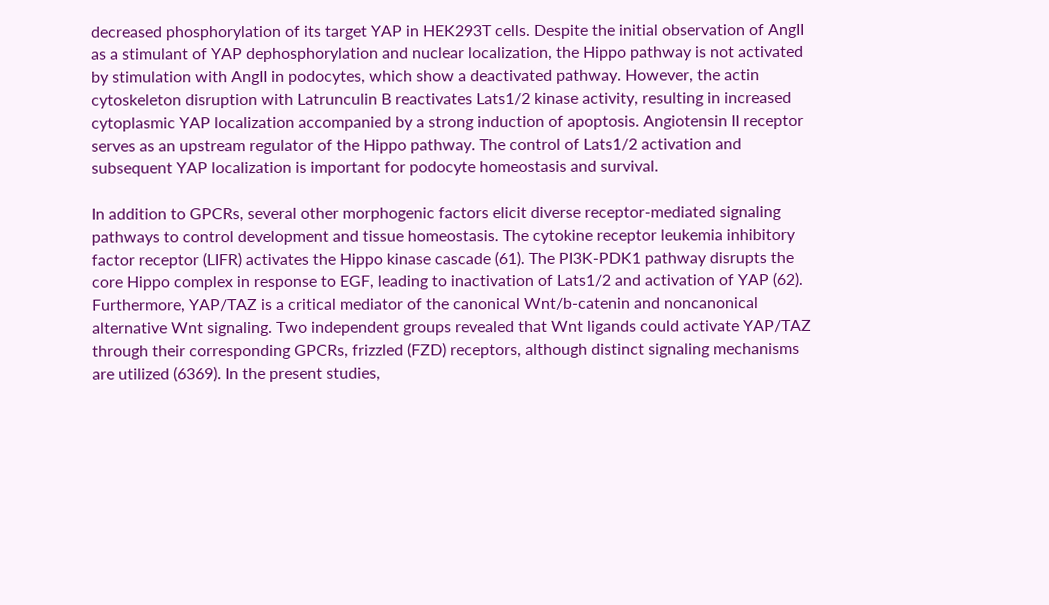decreased phosphorylation of its target YAP in HEK293T cells. Despite the initial observation of AngII as a stimulant of YAP dephosphorylation and nuclear localization, the Hippo pathway is not activated by stimulation with AngII in podocytes, which show a deactivated pathway. However, the actin cytoskeleton disruption with Latrunculin B reactivates Lats1/2 kinase activity, resulting in increased cytoplasmic YAP localization accompanied by a strong induction of apoptosis. Angiotensin II receptor serves as an upstream regulator of the Hippo pathway. The control of Lats1/2 activation and subsequent YAP localization is important for podocyte homeostasis and survival.

In addition to GPCRs, several other morphogenic factors elicit diverse receptor-mediated signaling pathways to control development and tissue homeostasis. The cytokine receptor leukemia inhibitory factor receptor (LIFR) activates the Hippo kinase cascade (61). The PI3K-PDK1 pathway disrupts the core Hippo complex in response to EGF, leading to inactivation of Lats1/2 and activation of YAP (62). Furthermore, YAP/TAZ is a critical mediator of the canonical Wnt/b-catenin and noncanonical alternative Wnt signaling. Two independent groups revealed that Wnt ligands could activate YAP/TAZ through their corresponding GPCRs, frizzled (FZD) receptors, although distinct signaling mechanisms are utilized (6369). In the present studies,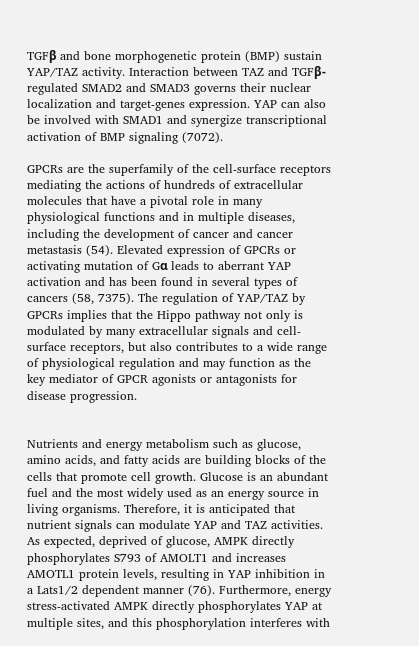TGFβ and bone morphogenetic protein (BMP) sustain YAP/TAZ activity. Interaction between TAZ and TGFβ-regulated SMAD2 and SMAD3 governs their nuclear localization and target-genes expression. YAP can also be involved with SMAD1 and synergize transcriptional activation of BMP signaling (7072).

GPCRs are the superfamily of the cell-surface receptors mediating the actions of hundreds of extracellular molecules that have a pivotal role in many physiological functions and in multiple diseases, including the development of cancer and cancer metastasis (54). Elevated expression of GPCRs or activating mutation of Gα leads to aberrant YAP activation and has been found in several types of cancers (58, 7375). The regulation of YAP/TAZ by GPCRs implies that the Hippo pathway not only is modulated by many extracellular signals and cell-surface receptors, but also contributes to a wide range of physiological regulation and may function as the key mediator of GPCR agonists or antagonists for disease progression.


Nutrients and energy metabolism such as glucose, amino acids, and fatty acids are building blocks of the cells that promote cell growth. Glucose is an abundant fuel and the most widely used as an energy source in living organisms. Therefore, it is anticipated that nutrient signals can modulate YAP and TAZ activities. As expected, deprived of glucose, AMPK directly phosphorylates S793 of AMOLT1 and increases AMOTL1 protein levels, resulting in YAP inhibition in a Lats1/2 dependent manner (76). Furthermore, energy stress-activated AMPK directly phosphorylates YAP at multiple sites, and this phosphorylation interferes with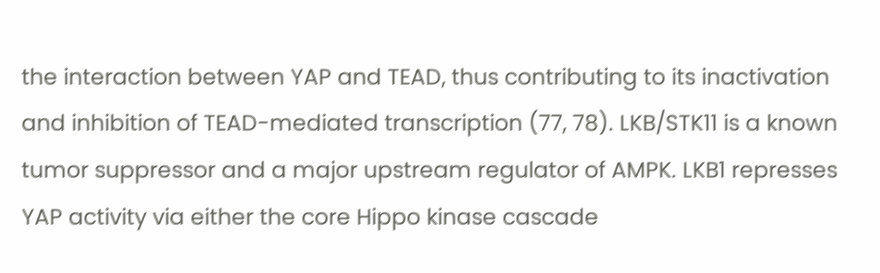the interaction between YAP and TEAD, thus contributing to its inactivation and inhibition of TEAD-mediated transcription (77, 78). LKB/STK11 is a known tumor suppressor and a major upstream regulator of AMPK. LKB1 represses YAP activity via either the core Hippo kinase cascade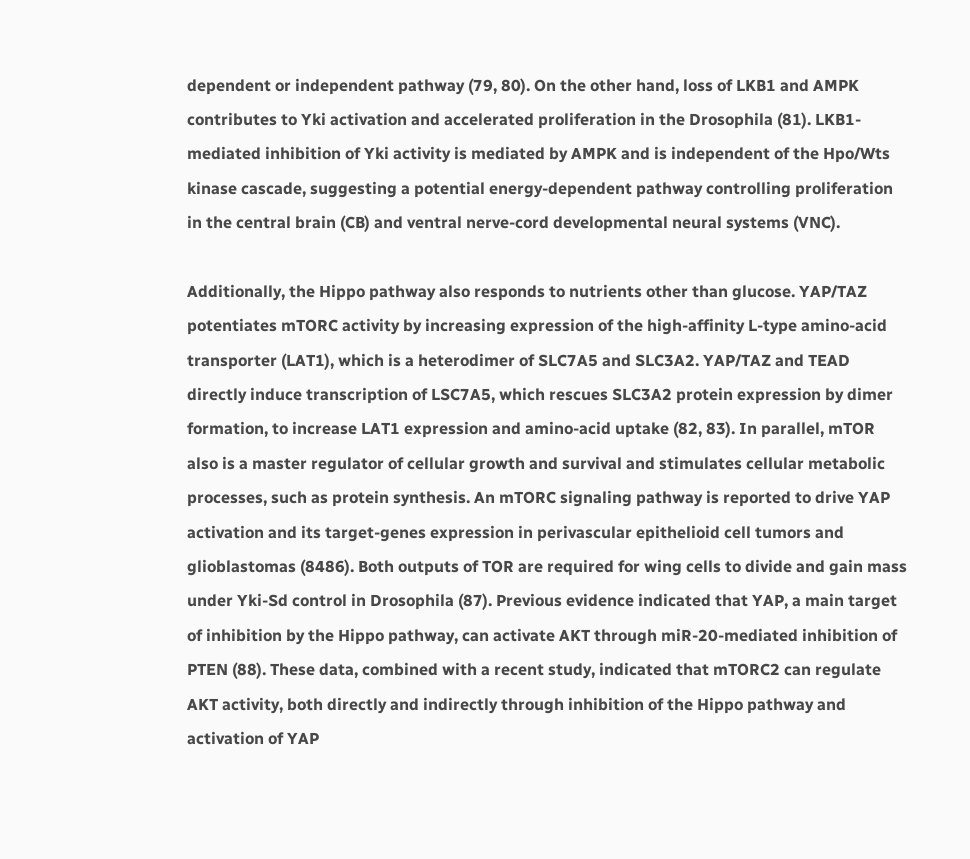dependent or independent pathway (79, 80). On the other hand, loss of LKB1 and AMPK contributes to Yki activation and accelerated proliferation in the Drosophila (81). LKB1-mediated inhibition of Yki activity is mediated by AMPK and is independent of the Hpo/Wts kinase cascade, suggesting a potential energy-dependent pathway controlling proliferation in the central brain (CB) and ventral nerve-cord developmental neural systems (VNC).

Additionally, the Hippo pathway also responds to nutrients other than glucose. YAP/TAZ potentiates mTORC activity by increasing expression of the high-affinity L-type amino-acid transporter (LAT1), which is a heterodimer of SLC7A5 and SLC3A2. YAP/TAZ and TEAD directly induce transcription of LSC7A5, which rescues SLC3A2 protein expression by dimer formation, to increase LAT1 expression and amino-acid uptake (82, 83). In parallel, mTOR also is a master regulator of cellular growth and survival and stimulates cellular metabolic processes, such as protein synthesis. An mTORC signaling pathway is reported to drive YAP activation and its target-genes expression in perivascular epithelioid cell tumors and glioblastomas (8486). Both outputs of TOR are required for wing cells to divide and gain mass under Yki-Sd control in Drosophila (87). Previous evidence indicated that YAP, a main target of inhibition by the Hippo pathway, can activate AKT through miR-20-mediated inhibition of PTEN (88). These data, combined with a recent study, indicated that mTORC2 can regulate AKT activity, both directly and indirectly through inhibition of the Hippo pathway and activation of YAP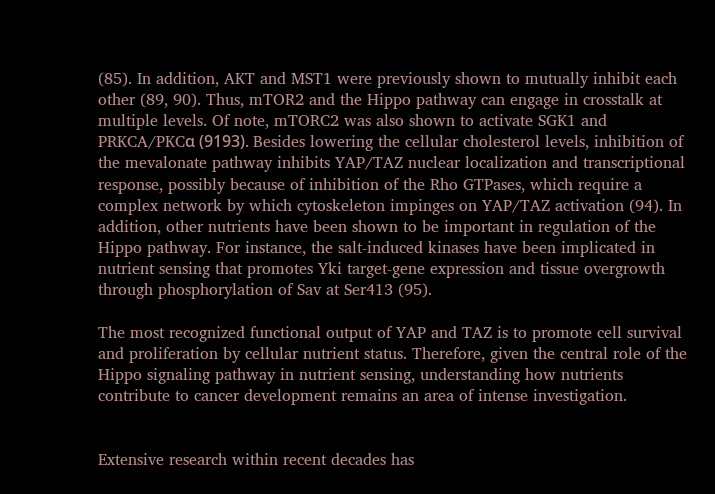(85). In addition, AKT and MST1 were previously shown to mutually inhibit each other (89, 90). Thus, mTOR2 and the Hippo pathway can engage in crosstalk at multiple levels. Of note, mTORC2 was also shown to activate SGK1 and PRKCA/PKCα (9193). Besides lowering the cellular cholesterol levels, inhibition of the mevalonate pathway inhibits YAP/TAZ nuclear localization and transcriptional response, possibly because of inhibition of the Rho GTPases, which require a complex network by which cytoskeleton impinges on YAP/TAZ activation (94). In addition, other nutrients have been shown to be important in regulation of the Hippo pathway. For instance, the salt-induced kinases have been implicated in nutrient sensing that promotes Yki target-gene expression and tissue overgrowth through phosphorylation of Sav at Ser413 (95).

The most recognized functional output of YAP and TAZ is to promote cell survival and proliferation by cellular nutrient status. Therefore, given the central role of the Hippo signaling pathway in nutrient sensing, understanding how nutrients contribute to cancer development remains an area of intense investigation.


Extensive research within recent decades has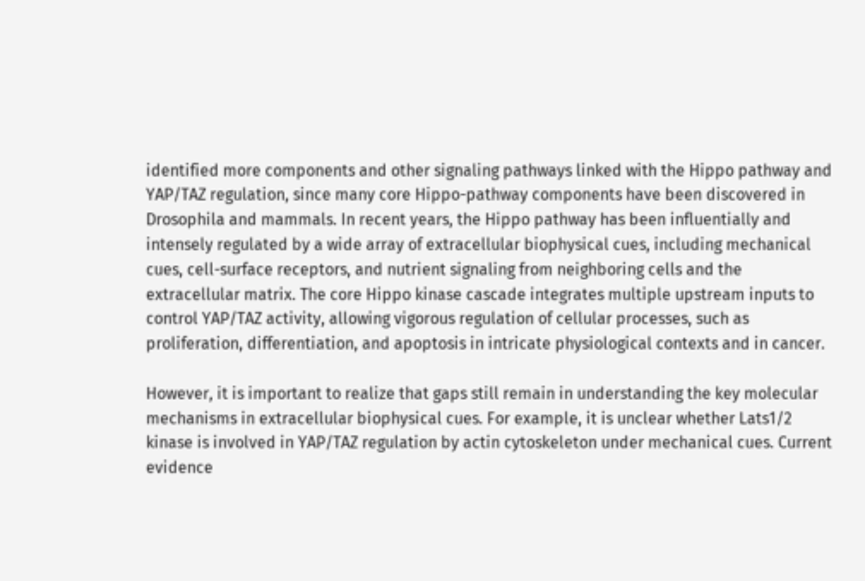identified more components and other signaling pathways linked with the Hippo pathway and YAP/TAZ regulation, since many core Hippo-pathway components have been discovered in Drosophila and mammals. In recent years, the Hippo pathway has been influentially and intensely regulated by a wide array of extracellular biophysical cues, including mechanical cues, cell-surface receptors, and nutrient signaling from neighboring cells and the extracellular matrix. The core Hippo kinase cascade integrates multiple upstream inputs to control YAP/TAZ activity, allowing vigorous regulation of cellular processes, such as proliferation, differentiation, and apoptosis in intricate physiological contexts and in cancer.

However, it is important to realize that gaps still remain in understanding the key molecular mechanisms in extracellular biophysical cues. For example, it is unclear whether Lats1/2 kinase is involved in YAP/TAZ regulation by actin cytoskeleton under mechanical cues. Current evidence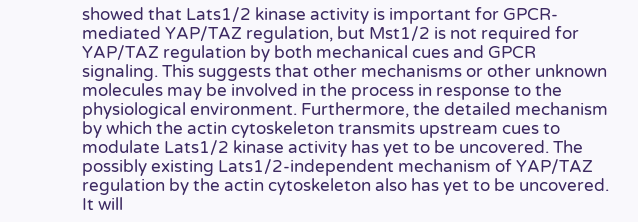showed that Lats1/2 kinase activity is important for GPCR-mediated YAP/TAZ regulation, but Mst1/2 is not required for YAP/TAZ regulation by both mechanical cues and GPCR signaling. This suggests that other mechanisms or other unknown molecules may be involved in the process in response to the physiological environment. Furthermore, the detailed mechanism by which the actin cytoskeleton transmits upstream cues to modulate Lats1/2 kinase activity has yet to be uncovered. The possibly existing Lats1/2-independent mechanism of YAP/TAZ regulation by the actin cytoskeleton also has yet to be uncovered. It will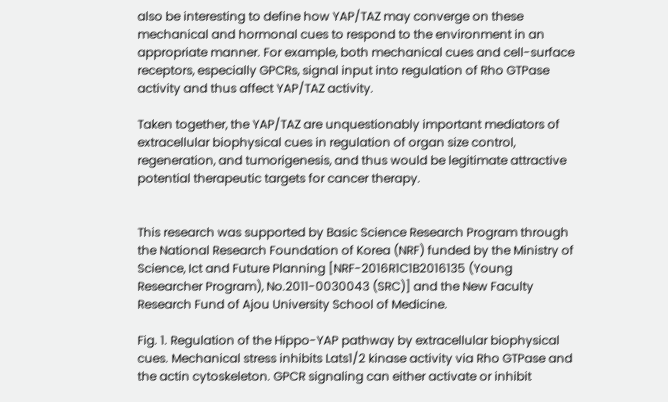also be interesting to define how YAP/TAZ may converge on these mechanical and hormonal cues to respond to the environment in an appropriate manner. For example, both mechanical cues and cell-surface receptors, especially GPCRs, signal input into regulation of Rho GTPase activity and thus affect YAP/TAZ activity.

Taken together, the YAP/TAZ are unquestionably important mediators of extracellular biophysical cues in regulation of organ size control, regeneration, and tumorigenesis, and thus would be legitimate attractive potential therapeutic targets for cancer therapy.


This research was supported by Basic Science Research Program through the National Research Foundation of Korea (NRF) funded by the Ministry of Science, Ict and Future Planning [NRF-2016R1C1B2016135 (Young Researcher Program), No.2011-0030043 (SRC)] and the New Faculty Research Fund of Ajou University School of Medicine.

Fig. 1. Regulation of the Hippo-YAP pathway by extracellular biophysical cues. Mechanical stress inhibits Lats1/2 kinase activity via Rho GTPase and the actin cytoskeleton. GPCR signaling can either activate or inhibit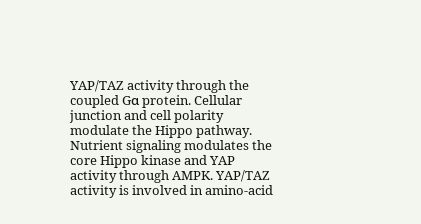YAP/TAZ activity through the coupled Gα protein. Cellular junction and cell polarity modulate the Hippo pathway. Nutrient signaling modulates the core Hippo kinase and YAP activity through AMPK. YAP/TAZ activity is involved in amino-acid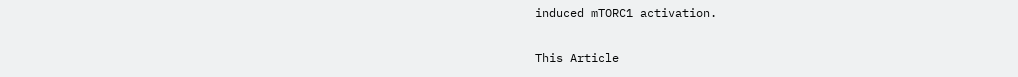induced mTORC1 activation.

This Article